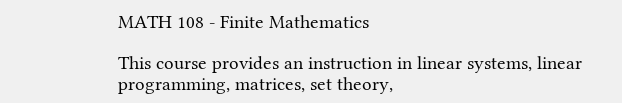MATH 108 - Finite Mathematics

This course provides an instruction in linear systems, linear programming, matrices, set theory,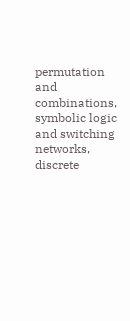permutation and combinations, symbolic logic and switching networks, discrete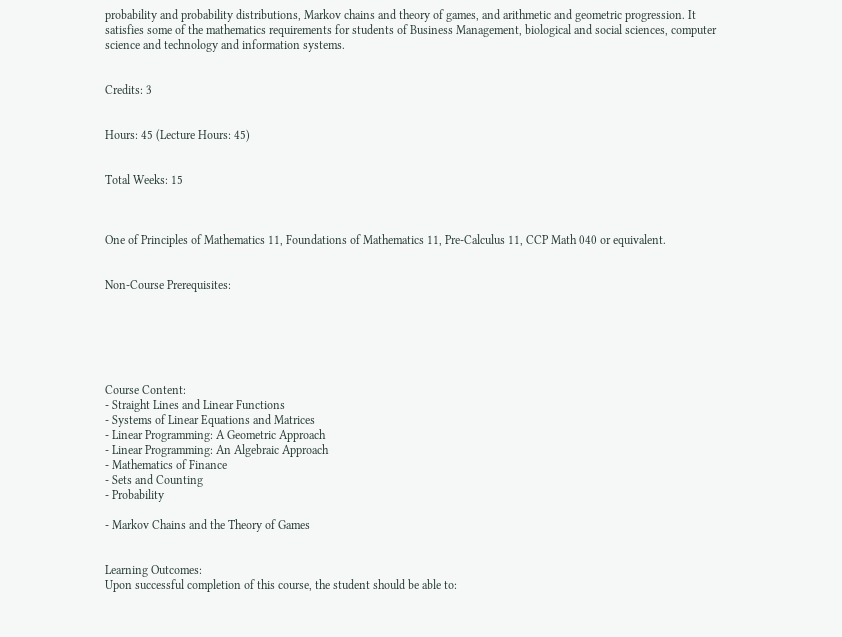probability and probability distributions, Markov chains and theory of games, and arithmetic and geometric progression. It satisfies some of the mathematics requirements for students of Business Management, biological and social sciences, computer science and technology and information systems.


Credits: 3


Hours: 45 (Lecture Hours: 45)


Total Weeks: 15



One of Principles of Mathematics 11, Foundations of Mathematics 11, Pre-Calculus 11, CCP Math 040 or equivalent.


Non-Course Prerequisites:






Course Content:
- Straight Lines and Linear Functions
- Systems of Linear Equations and Matrices
- Linear Programming: A Geometric Approach
- Linear Programming: An Algebraic Approach
- Mathematics of Finance
- Sets and Counting
- Probability

- Markov Chains and the Theory of Games


Learning Outcomes:
Upon successful completion of this course, the student should be able to: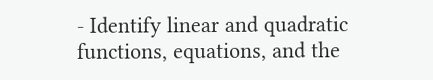- Identify linear and quadratic functions, equations, and the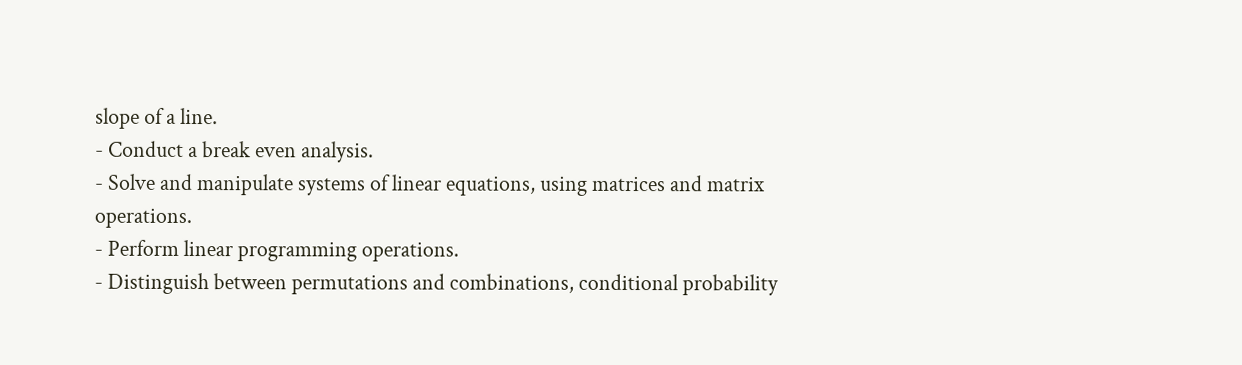slope of a line.
- Conduct a break even analysis.
- Solve and manipulate systems of linear equations, using matrices and matrix operations.
- Perform linear programming operations.
- Distinguish between permutations and combinations, conditional probability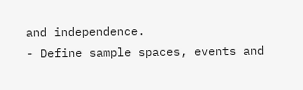and independence.
- Define sample spaces, events and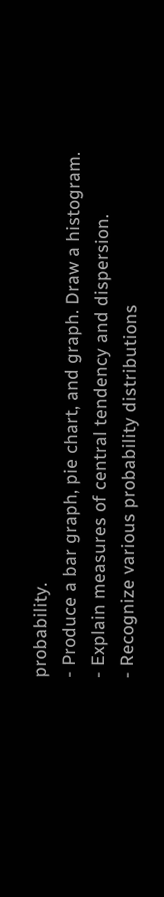probability.
- Produce a bar graph, pie chart, and graph. Draw a histogram.
- Explain measures of central tendency and dispersion.
- Recognize various probability distributions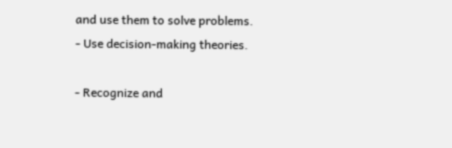and use them to solve problems.
- Use decision-making theories.

- Recognize and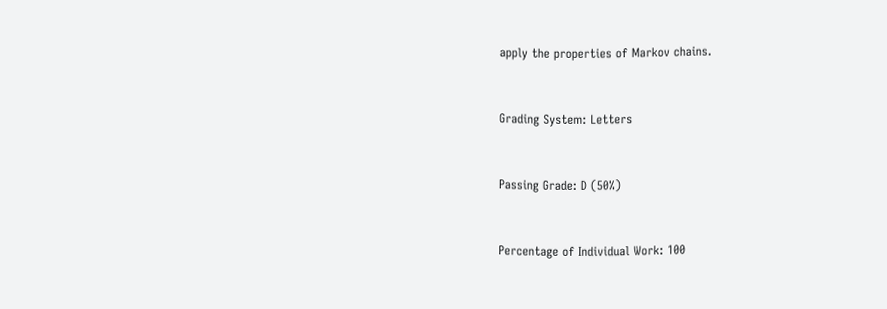apply the properties of Markov chains.


Grading System: Letters


Passing Grade: D (50%)


Percentage of Individual Work: 100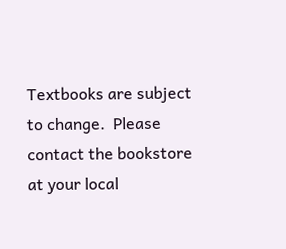Textbooks are subject to change.  Please contact the bookstore at your local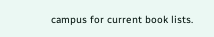campus for current book lists.